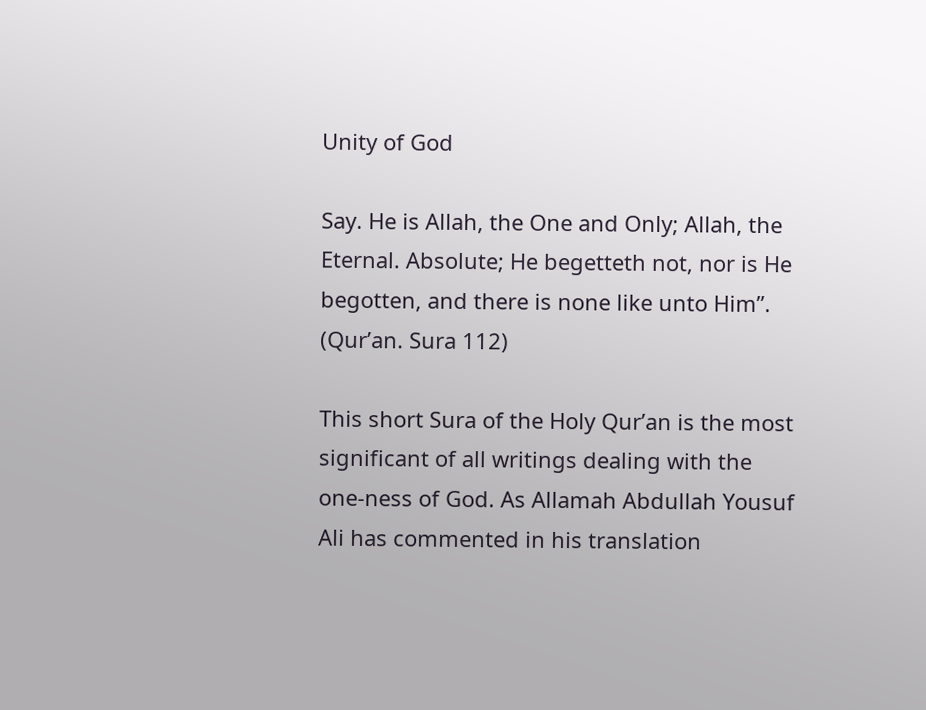Unity of God

Say. He is Allah, the One and Only; Allah, the Eternal. Absolute; He begetteth not, nor is He begotten, and there is none like unto Him”. (Qur’an. Sura 112)

This short Sura of the Holy Qur’an is the most significant of all writings dealing with the one-ness of God. As Allamah Abdullah Yousuf Ali has commented in his translation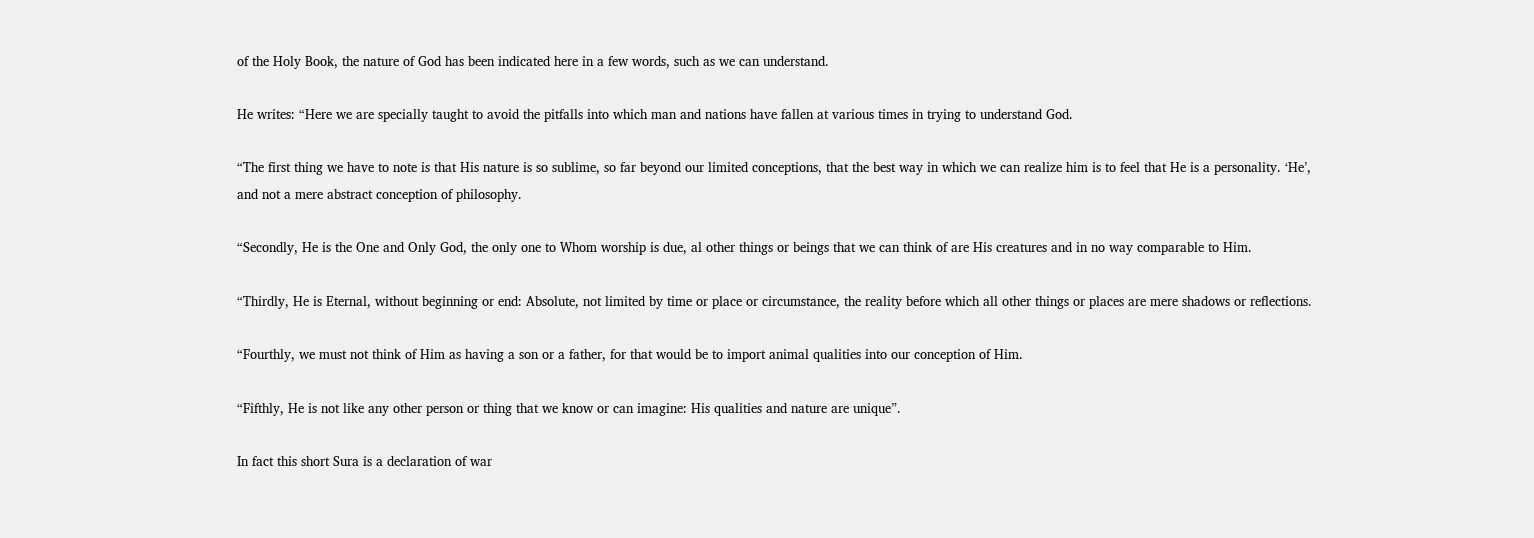of the Holy Book, the nature of God has been indicated here in a few words, such as we can understand.

He writes: “Here we are specially taught to avoid the pitfalls into which man and nations have fallen at various times in trying to understand God.

“The first thing we have to note is that His nature is so sublime, so far beyond our limited conceptions, that the best way in which we can realize him is to feel that He is a personality. ‘He’, and not a mere abstract conception of philosophy.

“Secondly, He is the One and Only God, the only one to Whom worship is due, al other things or beings that we can think of are His creatures and in no way comparable to Him.

“Thirdly, He is Eternal, without beginning or end: Absolute, not limited by time or place or circumstance, the reality before which all other things or places are mere shadows or reflections.

“Fourthly, we must not think of Him as having a son or a father, for that would be to import animal qualities into our conception of Him.

“Fifthly, He is not like any other person or thing that we know or can imagine: His qualities and nature are unique”.

In fact this short Sura is a declaration of war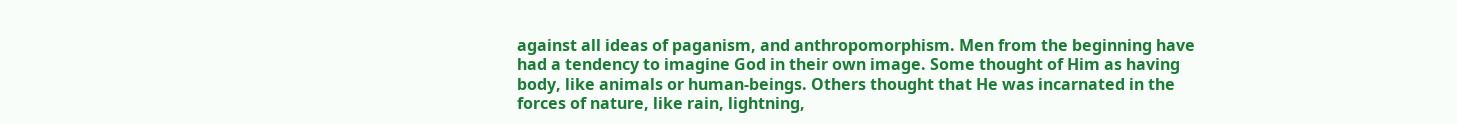against all ideas of paganism, and anthropomorphism. Men from the beginning have had a tendency to imagine God in their own image. Some thought of Him as having body, like animals or human-beings. Others thought that He was incarnated in the forces of nature, like rain, lightning,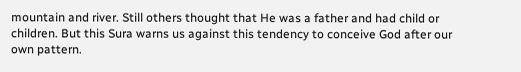mountain and river. Still others thought that He was a father and had child or children. But this Sura warns us against this tendency to conceive God after our own pattern.